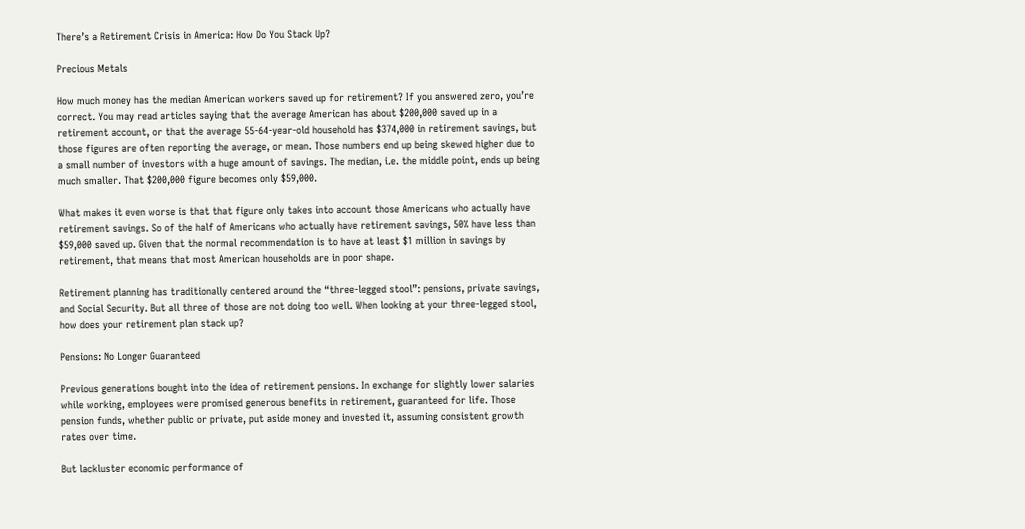There’s a Retirement Crisis in America: How Do You Stack Up?

Precious Metals

How much money has the median American workers saved up for retirement? If you answered zero, you’re correct. You may read articles saying that the average American has about $200,000 saved up in a retirement account, or that the average 55-64-year-old household has $374,000 in retirement savings, but those figures are often reporting the average, or mean. Those numbers end up being skewed higher due to a small number of investors with a huge amount of savings. The median, i.e. the middle point, ends up being much smaller. That $200,000 figure becomes only $59,000.

What makes it even worse is that that figure only takes into account those Americans who actually have retirement savings. So of the half of Americans who actually have retirement savings, 50% have less than $59,000 saved up. Given that the normal recommendation is to have at least $1 million in savings by retirement, that means that most American households are in poor shape.

Retirement planning has traditionally centered around the “three-legged stool”: pensions, private savings, and Social Security. But all three of those are not doing too well. When looking at your three-legged stool, how does your retirement plan stack up?

Pensions: No Longer Guaranteed

Previous generations bought into the idea of retirement pensions. In exchange for slightly lower salaries while working, employees were promised generous benefits in retirement, guaranteed for life. Those pension funds, whether public or private, put aside money and invested it, assuming consistent growth rates over time.

But lackluster economic performance of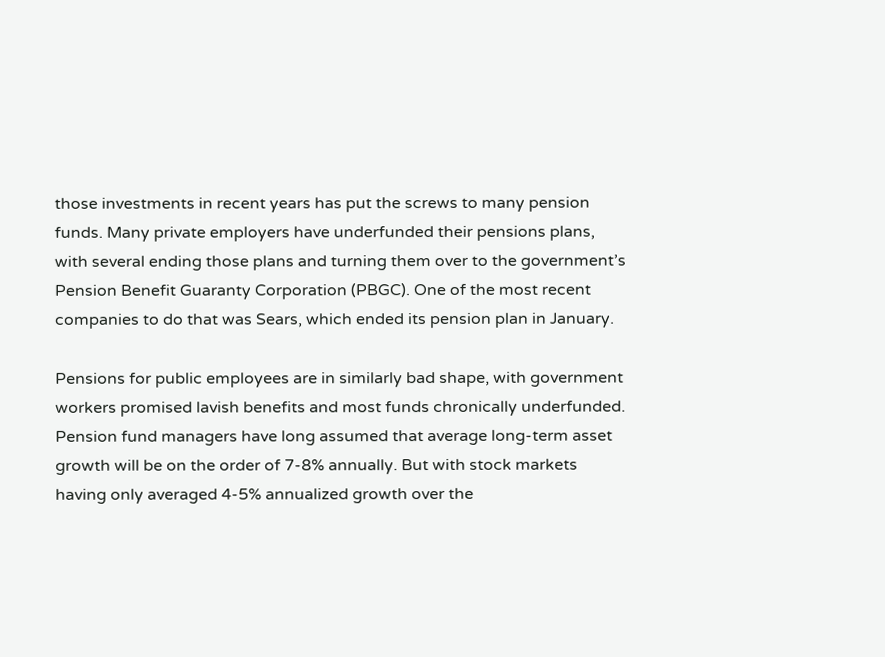those investments in recent years has put the screws to many pension funds. Many private employers have underfunded their pensions plans, with several ending those plans and turning them over to the government’s Pension Benefit Guaranty Corporation (PBGC). One of the most recent companies to do that was Sears, which ended its pension plan in January.

Pensions for public employees are in similarly bad shape, with government workers promised lavish benefits and most funds chronically underfunded. Pension fund managers have long assumed that average long-term asset growth will be on the order of 7-8% annually. But with stock markets having only averaged 4-5% annualized growth over the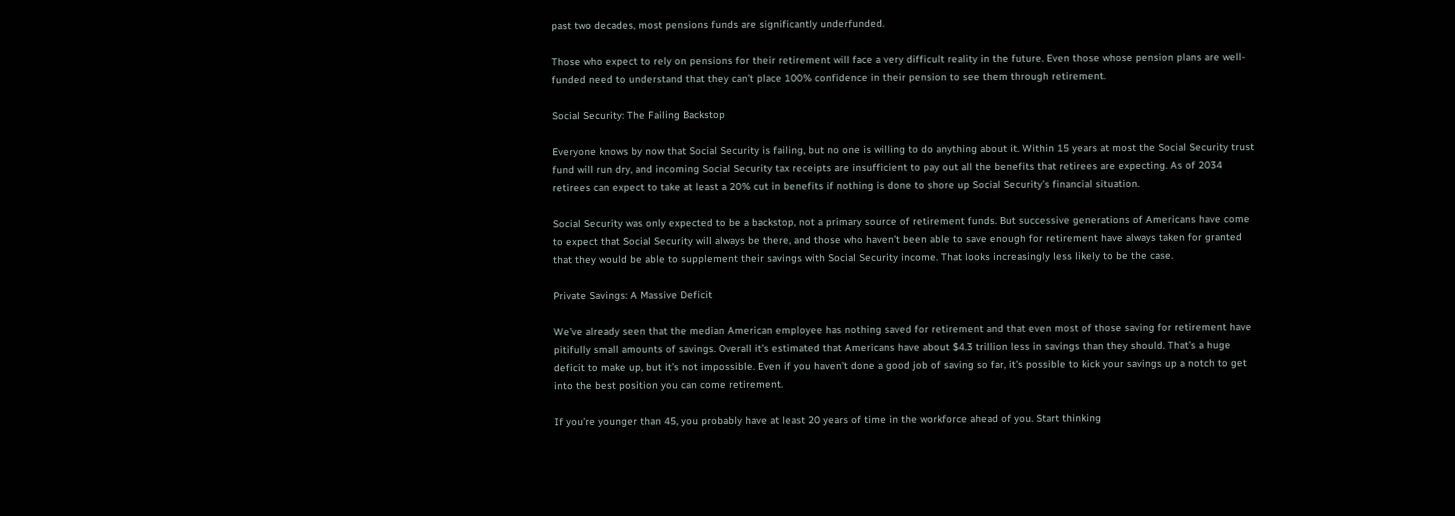past two decades, most pensions funds are significantly underfunded.

Those who expect to rely on pensions for their retirement will face a very difficult reality in the future. Even those whose pension plans are well-funded need to understand that they can’t place 100% confidence in their pension to see them through retirement.

Social Security: The Failing Backstop

Everyone knows by now that Social Security is failing, but no one is willing to do anything about it. Within 15 years at most the Social Security trust fund will run dry, and incoming Social Security tax receipts are insufficient to pay out all the benefits that retirees are expecting. As of 2034 retirees can expect to take at least a 20% cut in benefits if nothing is done to shore up Social Security’s financial situation.

Social Security was only expected to be a backstop, not a primary source of retirement funds. But successive generations of Americans have come to expect that Social Security will always be there, and those who haven’t been able to save enough for retirement have always taken for granted that they would be able to supplement their savings with Social Security income. That looks increasingly less likely to be the case.

Private Savings: A Massive Deficit

We’ve already seen that the median American employee has nothing saved for retirement and that even most of those saving for retirement have pitifully small amounts of savings. Overall it’s estimated that Americans have about $4.3 trillion less in savings than they should. That’s a huge deficit to make up, but it’s not impossible. Even if you haven’t done a good job of saving so far, it’s possible to kick your savings up a notch to get into the best position you can come retirement.

If you’re younger than 45, you probably have at least 20 years of time in the workforce ahead of you. Start thinking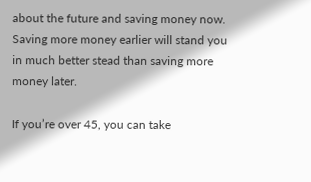about the future and saving money now. Saving more money earlier will stand you in much better stead than saving more money later.

If you’re over 45, you can take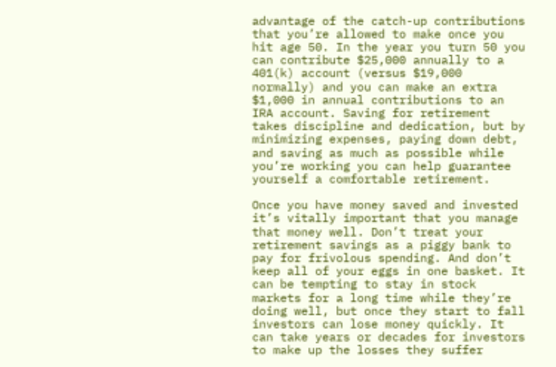advantage of the catch-up contributions that you’re allowed to make once you hit age 50. In the year you turn 50 you can contribute $25,000 annually to a 401(k) account (versus $19,000 normally) and you can make an extra $1,000 in annual contributions to an IRA account. Saving for retirement takes discipline and dedication, but by minimizing expenses, paying down debt, and saving as much as possible while you’re working you can help guarantee yourself a comfortable retirement.

Once you have money saved and invested it’s vitally important that you manage that money well. Don’t treat your retirement savings as a piggy bank to pay for frivolous spending. And don’t keep all of your eggs in one basket. It can be tempting to stay in stock markets for a long time while they’re doing well, but once they start to fall investors can lose money quickly. It can take years or decades for investors to make up the losses they suffer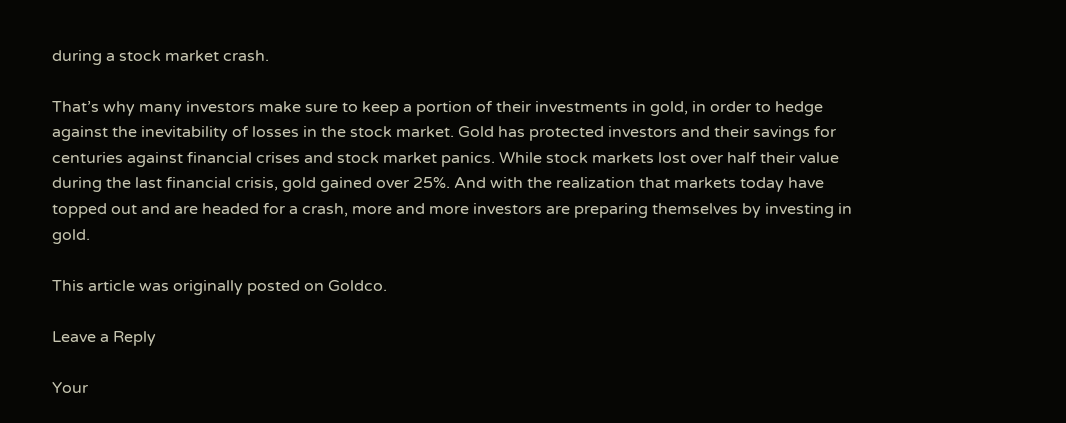during a stock market crash.

That’s why many investors make sure to keep a portion of their investments in gold, in order to hedge against the inevitability of losses in the stock market. Gold has protected investors and their savings for centuries against financial crises and stock market panics. While stock markets lost over half their value during the last financial crisis, gold gained over 25%. And with the realization that markets today have topped out and are headed for a crash, more and more investors are preparing themselves by investing in gold.

This article was originally posted on Goldco.

Leave a Reply

Your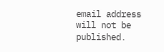email address will not be published.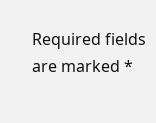Required fields are marked *